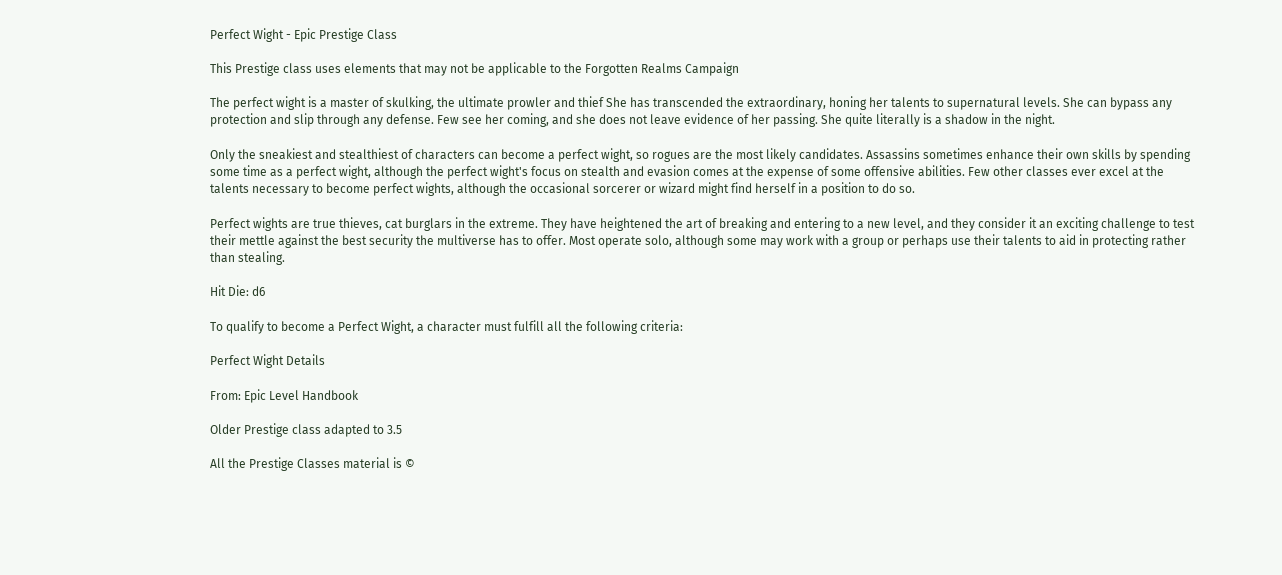Perfect Wight - Epic Prestige Class

This Prestige class uses elements that may not be applicable to the Forgotten Realms Campaign

The perfect wight is a master of skulking, the ultimate prowler and thief She has transcended the extraordinary, honing her talents to supernatural levels. She can bypass any protection and slip through any defense. Few see her coming, and she does not leave evidence of her passing. She quite literally is a shadow in the night.

Only the sneakiest and stealthiest of characters can become a perfect wight, so rogues are the most likely candidates. Assassins sometimes enhance their own skills by spending some time as a perfect wight, although the perfect wight's focus on stealth and evasion comes at the expense of some offensive abilities. Few other classes ever excel at the talents necessary to become perfect wights, although the occasional sorcerer or wizard might find herself in a position to do so.

Perfect wights are true thieves, cat burglars in the extreme. They have heightened the art of breaking and entering to a new level, and they consider it an exciting challenge to test their mettle against the best security the multiverse has to offer. Most operate solo, although some may work with a group or perhaps use their talents to aid in protecting rather than stealing.

Hit Die: d6

To qualify to become a Perfect Wight, a character must fulfill all the following criteria:

Perfect Wight Details

From: Epic Level Handbook

Older Prestige class adapted to 3.5

All the Prestige Classes material is ©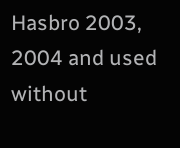Hasbro 2003, 2004 and used without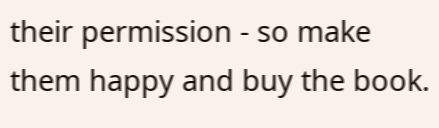their permission - so make them happy and buy the book.